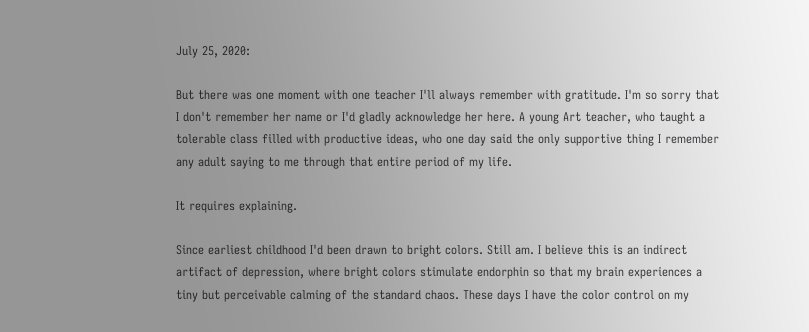July 25, 2020:

But there was one moment with one teacher I'll always remember with gratitude. I'm so sorry that I don't remember her name or I'd gladly acknowledge her here. A young Art teacher, who taught a tolerable class filled with productive ideas, who one day said the only supportive thing I remember any adult saying to me through that entire period of my life.

It requires explaining.

Since earliest childhood I'd been drawn to bright colors. Still am. I believe this is an indirect artifact of depression, where bright colors stimulate endorphin so that my brain experiences a tiny but perceivable calming of the standard chaos. These days I have the color control on my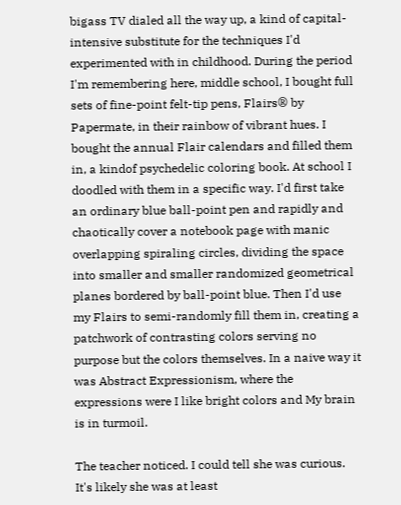bigass TV dialed all the way up, a kind of capital-intensive substitute for the techniques I'd experimented with in childhood. During the period I'm remembering here, middle school, I bought full sets of fine-point felt-tip pens, Flairs® by Papermate, in their rainbow of vibrant hues. I bought the annual Flair calendars and filled them in, a kindof psychedelic coloring book. At school I doodled with them in a specific way. I'd first take an ordinary blue ball-point pen and rapidly and chaotically cover a notebook page with manic overlapping spiraling circles, dividing the space into smaller and smaller randomized geometrical planes bordered by ball-point blue. Then I'd use my Flairs to semi-randomly fill them in, creating a patchwork of contrasting colors serving no purpose but the colors themselves. In a naive way it was Abstract Expressionism, where the expressions were I like bright colors and My brain is in turmoil.

The teacher noticed. I could tell she was curious. It's likely she was at least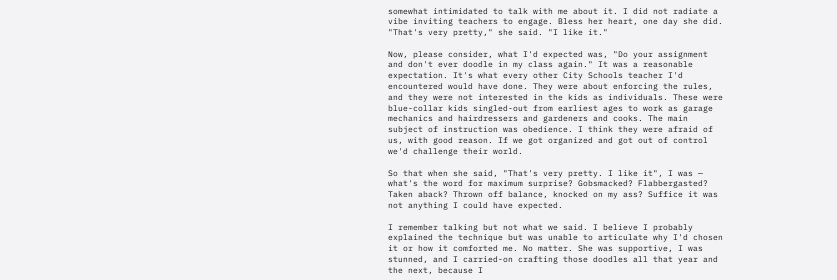somewhat intimidated to talk with me about it. I did not radiate a vibe inviting teachers to engage. Bless her heart, one day she did. "That's very pretty," she said. "I like it."

Now, please consider, what I'd expected was, "Do your assignment and don't ever doodle in my class again." It was a reasonable expectation. It's what every other City Schools teacher I'd encountered would have done. They were about enforcing the rules, and they were not interested in the kids as individuals. These were blue-collar kids singled-out from earliest ages to work as garage mechanics and hairdressers and gardeners and cooks. The main subject of instruction was obedience. I think they were afraid of us, with good reason. If we got organized and got out of control we'd challenge their world.

So that when she said, "That's very pretty. I like it", I was — what's the word for maximum surprise? Gobsmacked? Flabbergasted? Taken aback? Thrown off balance, knocked on my ass? Suffice it was not anything I could have expected.

I remember talking but not what we said. I believe I probably explained the technique but was unable to articulate why I'd chosen it or how it comforted me. No matter. She was supportive, I was stunned, and I carried-on crafting those doodles all that year and the next, because I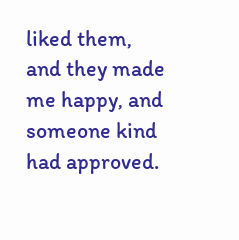liked them, and they made me happy, and someone kind had approved.